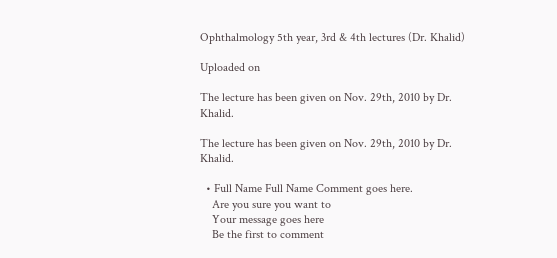Ophthalmology 5th year, 3rd & 4th lectures (Dr. Khalid)

Uploaded on

The lecture has been given on Nov. 29th, 2010 by Dr. Khalid.

The lecture has been given on Nov. 29th, 2010 by Dr. Khalid.

  • Full Name Full Name Comment goes here.
    Are you sure you want to
    Your message goes here
    Be the first to comment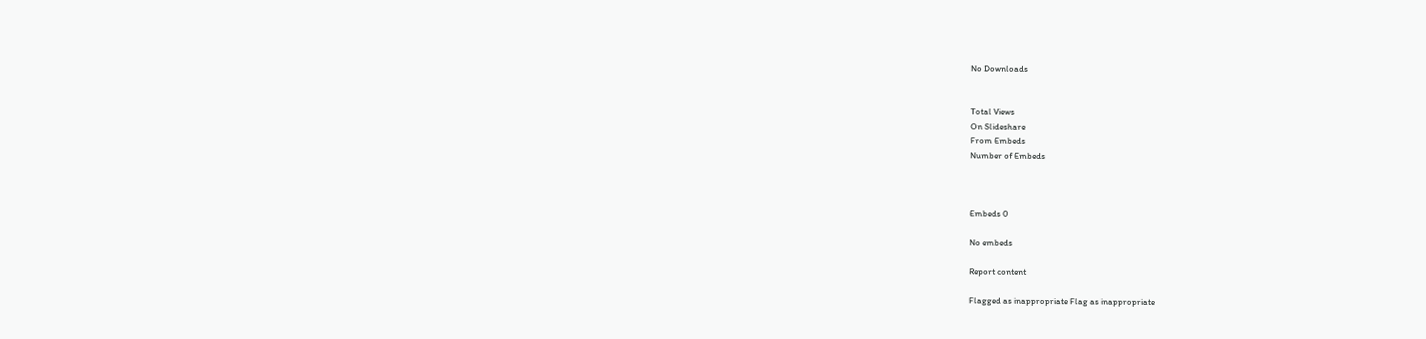No Downloads


Total Views
On Slideshare
From Embeds
Number of Embeds



Embeds 0

No embeds

Report content

Flagged as inappropriate Flag as inappropriate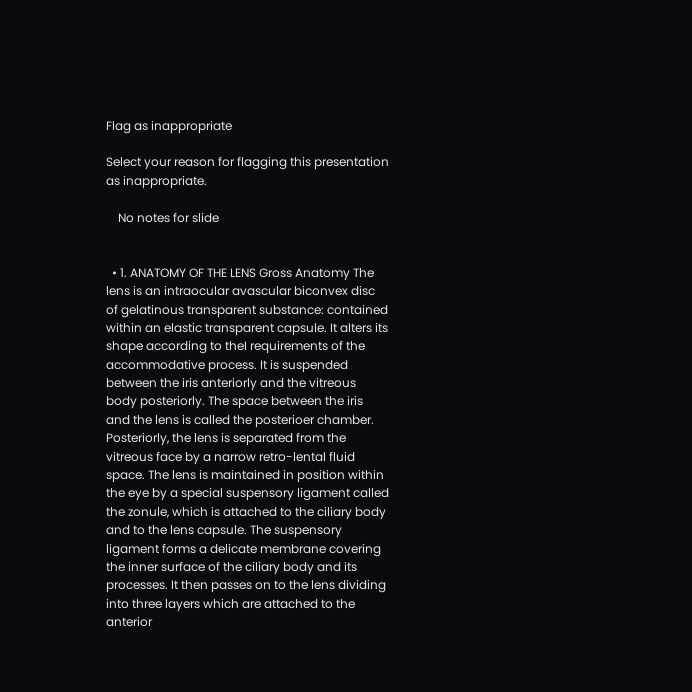Flag as inappropriate

Select your reason for flagging this presentation as inappropriate.

    No notes for slide


  • 1. ANATOMY OF THE LENS Gross Anatomy The lens is an intraocular avascular biconvex disc of gelatinous transparent substance: contained within an elastic transparent capsule. It alters its shape according to theI requirements of the accommodative process. It is suspended between the iris anteriorly and the vitreous body posteriorly. The space between the iris and the lens is called the posterioer chamber. Posteriorly, the lens is separated from the vitreous face by a narrow retro-lental fluid space. The lens is maintained in position within the eye by a special suspensory ligament called the zonule, which is attached to the ciliary body and to the lens capsule. The suspensory ligament forms a delicate membrane covering the inner surface of the ciliary body and its processes. It then passes on to the lens dividing into three layers which are attached to the anterior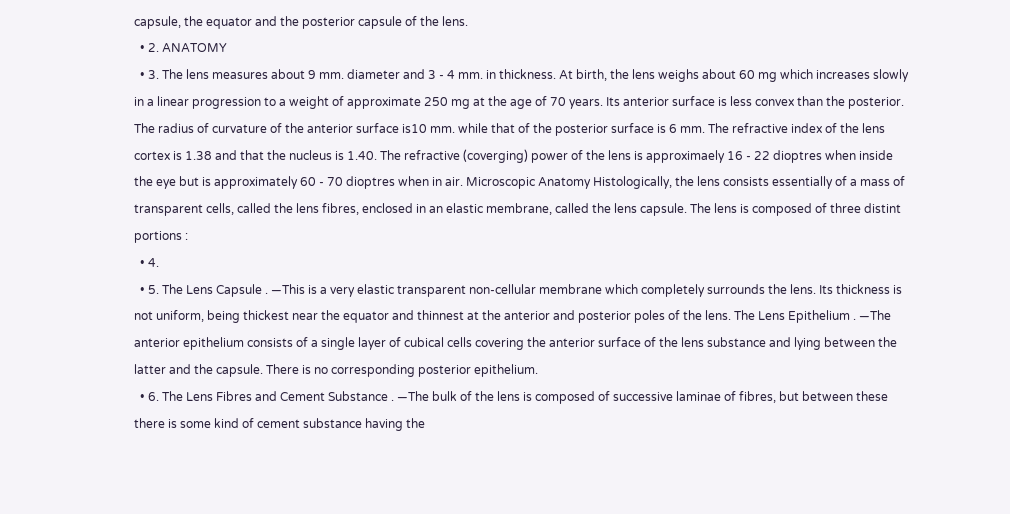capsule, the equator and the posterior capsule of the lens.
  • 2. ANATOMY
  • 3. The lens measures about 9 mm. diameter and 3 - 4 mm. in thickness. At birth, the lens weighs about 60 mg which increases slowly in a linear progression to a weight of approximate 250 mg at the age of 70 years. Its anterior surface is less convex than the posterior. The radius of curvature of the anterior surface is10 mm. while that of the posterior surface is 6 mm. The refractive index of the lens cortex is 1.38 and that the nucleus is 1.40. The refractive (coverging) power of the lens is approximaely 16 - 22 dioptres when inside the eye but is approximately 60 - 70 dioptres when in air. Microscopic Anatomy Histologically, the lens consists essentially of a mass of transparent cells, called the lens fibres, enclosed in an elastic membrane, called the lens capsule. The lens is composed of three distint portions :
  • 4.
  • 5. The Lens Capsule . —This is a very elastic transparent non-cellular membrane which completely surrounds the lens. Its thickness is not uniform, being thickest near the equator and thinnest at the anterior and posterior poles of the lens. The Lens Epithelium . —The anterior epithelium consists of a single layer of cubical cells covering the anterior surface of the lens substance and lying between the latter and the capsule. There is no corresponding posterior epithelium.
  • 6. The Lens Fibres and Cement Substance . —The bulk of the lens is composed of successive laminae of fibres, but between these there is some kind of cement substance having the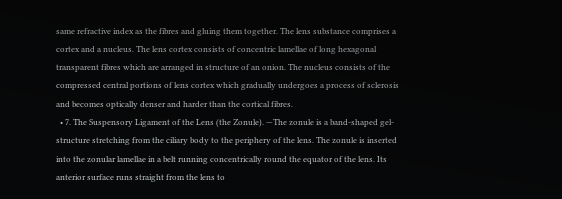same refractive index as the fibres and gluing them together. The lens substance comprises a cortex and a nucleus. The lens cortex consists of concentric lamellae of long hexagonal transparent fibres which are arranged in structure of an onion. The nucleus consists of the compressed central portions of lens cortex which gradually undergoes a process of sclerosis and becomes optically denser and harder than the cortical fibres.
  • 7. The Suspensory Ligament of the Lens (the Zonule). —The zonule is a band-shaped gel-structure stretching from the ciliary body to the periphery of the lens. The zonule is inserted into the zonular lamellae in a belt running concentrically round the equator of the lens. Its anterior surface runs straight from the lens to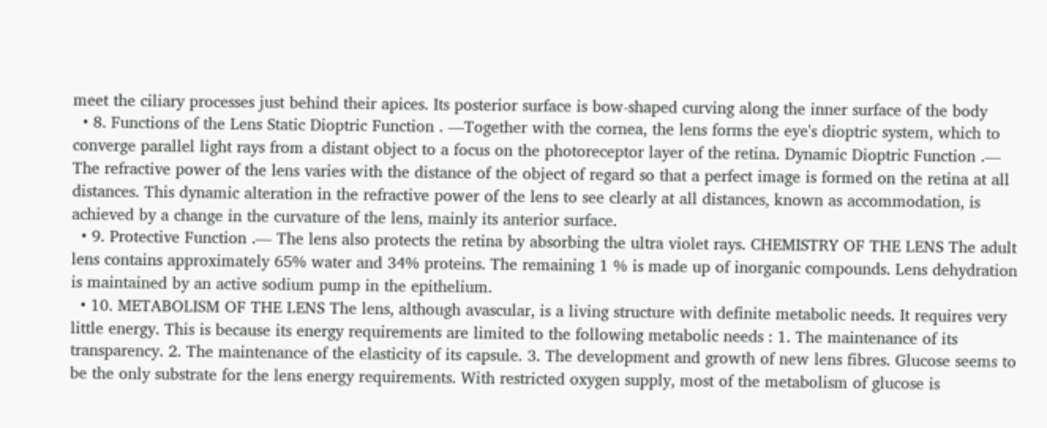meet the ciliary processes just behind their apices. Its posterior surface is bow-shaped curving along the inner surface of the body
  • 8. Functions of the Lens Static Dioptric Function . —Together with the cornea, the lens forms the eye's dioptric system, which to converge parallel light rays from a distant object to a focus on the photoreceptor layer of the retina. Dynamic Dioptric Function .— The refractive power of the lens varies with the distance of the object of regard so that a perfect image is formed on the retina at all distances. This dynamic alteration in the refractive power of the lens to see clearly at all distances, known as accommodation, is achieved by a change in the curvature of the lens, mainly its anterior surface.
  • 9. Protective Function .— The lens also protects the retina by absorbing the ultra violet rays. CHEMISTRY OF THE LENS The adult lens contains approximately 65% water and 34% proteins. The remaining 1 % is made up of inorganic compounds. Lens dehydration is maintained by an active sodium pump in the epithelium.
  • 10. METABOLISM OF THE LENS The lens, although avascular, is a living structure with definite metabolic needs. It requires very little energy. This is because its energy requirements are limited to the following metabolic needs : 1. The maintenance of its transparency. 2. The maintenance of the elasticity of its capsule. 3. The development and growth of new lens fibres. Glucose seems to be the only substrate for the lens energy requirements. With restricted oxygen supply, most of the metabolism of glucose is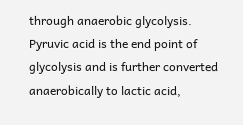through anaerobic glycolysis. Pyruvic acid is the end point of glycolysis and is further converted anaerobically to lactic acid,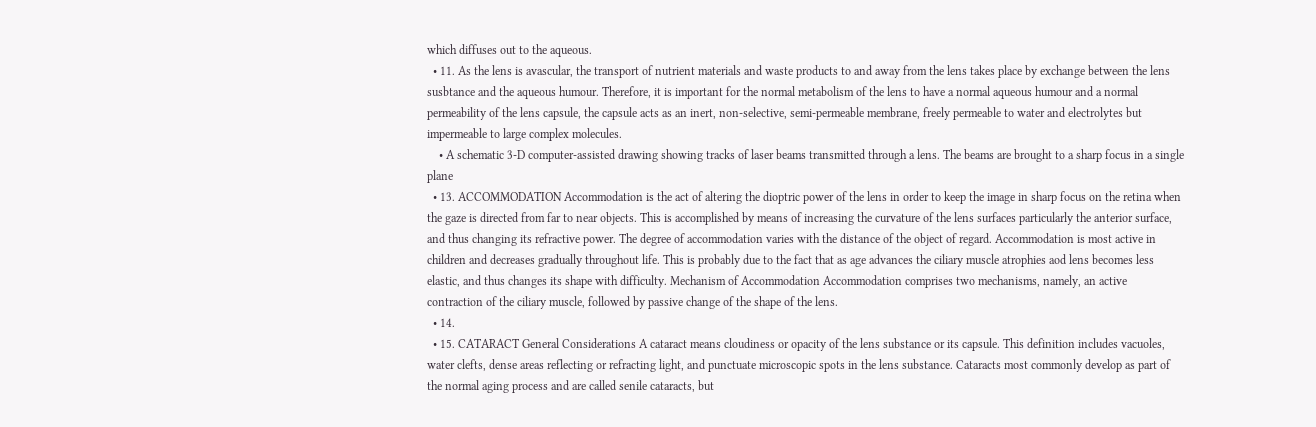which diffuses out to the aqueous.
  • 11. As the lens is avascular, the transport of nutrient materials and waste products to and away from the lens takes place by exchange between the lens susbtance and the aqueous humour. Therefore, it is important for the normal metabolism of the lens to have a normal aqueous humour and a normal permeability of the lens capsule, the capsule acts as an inert, non-selective, semi-permeable membrane, freely permeable to water and electrolytes but impermeable to large complex molecules.
    • A schematic 3-D computer-assisted drawing showing tracks of laser beams transmitted through a lens. The beams are brought to a sharp focus in a single plane
  • 13. ACCOMMODATION Accommodation is the act of altering the dioptric power of the lens in order to keep the image in sharp focus on the retina when the gaze is directed from far to near objects. This is accomplished by means of increasing the curvature of the lens surfaces particularly the anterior surface, and thus changing its refractive power. The degree of accommodation varies with the distance of the object of regard. Accommodation is most active in children and decreases gradually throughout life. This is probably due to the fact that as age advances the ciliary muscle atrophies aod lens becomes less elastic, and thus changes its shape with difficulty. Mechanism of Accommodation Accommodation comprises two mechanisms, namely, an active contraction of the ciliary muscle, followed by passive change of the shape of the lens.
  • 14.
  • 15. CATARACT General Considerations A cataract means cloudiness or opacity of the lens substance or its capsule. This definition includes vacuoles, water clefts, dense areas reflecting or refracting light, and punctuate microscopic spots in the lens substance. Cataracts most commonly develop as part of the normal aging process and are called senile cataracts, but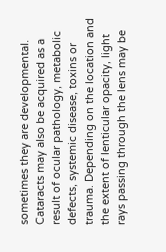sometimes they are developmental. Cataracts may also be acquired as a result of ocular pathology, metabolic defects, systemic disease, toxins or trauma. Depending on the location and the extent of lenticular opacity, light rays passing through the lens may be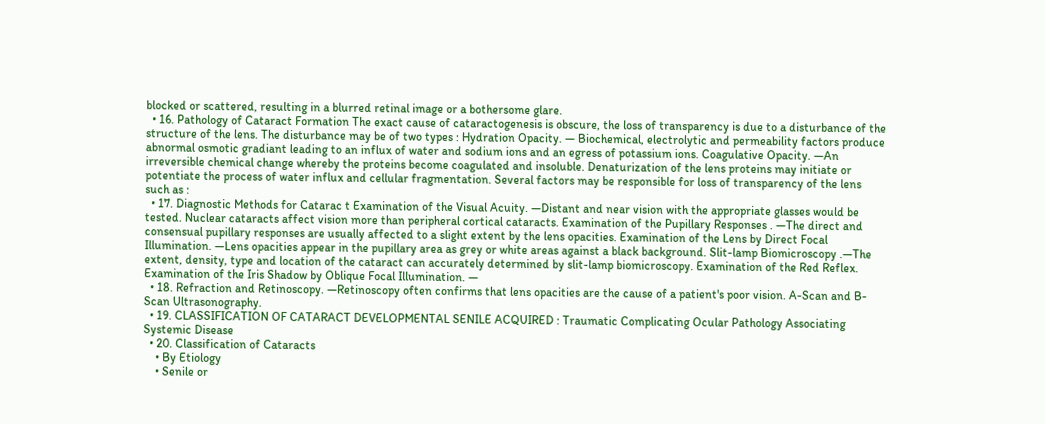blocked or scattered, resulting in a blurred retinal image or a bothersome glare.
  • 16. Pathology of Cataract Formation The exact cause of cataractogenesis is obscure, the loss of transparency is due to a disturbance of the structure of the lens. The disturbance may be of two types : Hydration Opacity. — Biochemical, electrolytic and permeability factors produce abnormal osmotic gradiant leading to an influx of water and sodium ions and an egress of potassium ions. Coagulative Opacity. —An irreversible chemical change whereby the proteins become coagulated and insoluble. Denaturization of the lens proteins may initiate or potentiate the process of water influx and cellular fragmentation. Several factors may be responsible for loss of transparency of the lens such as :
  • 17. Diagnostic Methods for Catarac t Examination of the Visual Acuity. —Distant and near vision with the appropriate glasses would be tested. Nuclear cataracts affect vision more than peripheral cortical cataracts. Examination of the Pupillary Responses . —The direct and consensual pupillary responses are usually affected to a slight extent by the lens opacities. Examination of the Lens by Direct Focal Illumination. —Lens opacities appear in the pupillary area as grey or white areas against a black background. Slit-lamp Biomicroscopy .—The extent, density, type and location of the cataract can accurately determined by slit-lamp biomicroscopy. Examination of the Red Reflex. Examination of the Iris Shadow by Oblique Focal Illumination. —
  • 18. Refraction and Retinoscopy. —Retinoscopy often confirms that lens opacities are the cause of a patient's poor vision. A-Scan and B-Scan Ultrasonography.
  • 19. CLASSIFICATION OF CATARACT DEVELOPMENTAL SENILE ACQUIRED : Traumatic Complicating Ocular Pathology Associating Systemic Disease
  • 20. Classification of Cataracts
    • By Etiology
    • Senile or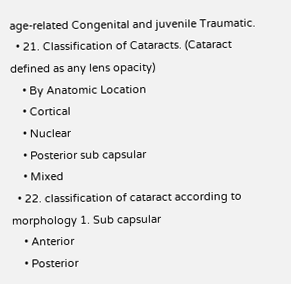age-related Congenital and juvenile Traumatic.
  • 21. Classification of Cataracts. (Cataract defined as any lens opacity)
    • By Anatomic Location
    • Cortical
    • Nuclear
    • Posterior sub capsular
    • Mixed
  • 22. classification of cataract according to morphology 1. Sub capsular
    • Anterior
    • Posterior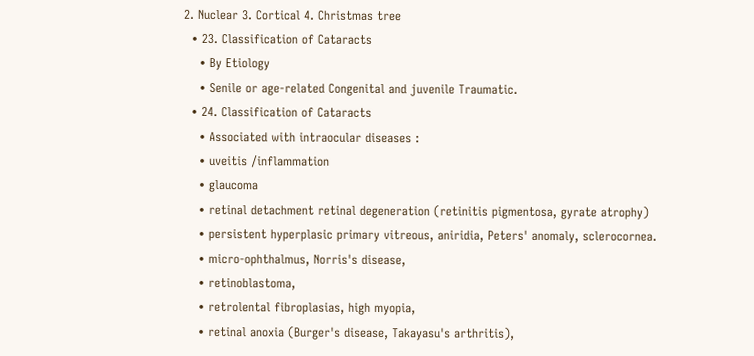2. Nuclear 3. Cortical 4. Christmas tree
  • 23. Classification of Cataracts
    • By Etiology
    • Senile or age-related Congenital and juvenile Traumatic.
  • 24. Classification of Cataracts
    • Associated with intraocular diseases :
    • uveitis /inflammation
    • glaucoma
    • retinal detachment retinal degeneration (retinitis pigmentosa, gyrate atrophy)
    • persistent hyperplasic primary vitreous, aniridia, Peters' anomaly, sclerocornea.
    • micro-ophthalmus, Norris's disease,
    • retinoblastoma,
    • retrolental fibroplasias, high myopia,
    • retinal anoxia (Burger's disease, Takayasu's arthritis),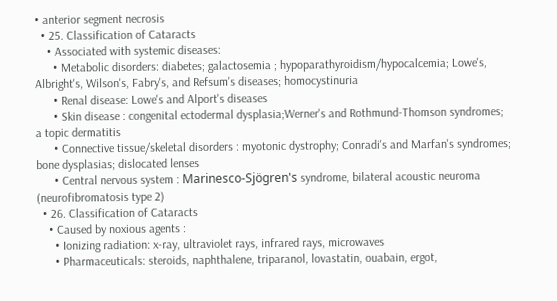• anterior segment necrosis
  • 25. Classification of Cataracts
    • Associated with systemic diseases:
      • Metabolic disorders: diabetes; galactosemia ; hypoparathyroidism/hypocalcemia; Lowe's, Albright's, Wilson's, Fabry's, and Refsum's diseases; homocystinuria
      • Renal disease: Lowe's and Alport's diseases
      • Skin disease : congenital ectodermal dysplasia;Werner's and Rothmund-Thomson syndromes; a topic dermatitis
      • Connective tissue/skeletal disorders : myotonic dystrophy; Conradi's and Marfan's syndromes; bone dysplasias; dislocated lenses
      • Central nervous system : Marinesco-Sjögren's syndrome, bilateral acoustic neuroma (neurofibromatosis type 2)
  • 26. Classification of Cataracts
    • Caused by noxious agents :
      • Ionizing radiation: x-ray, ultraviolet rays, infrared rays, microwaves
      • Pharmaceuticals: steroids, naphthalene, triparanol, lovastatin, ouabain, ergot,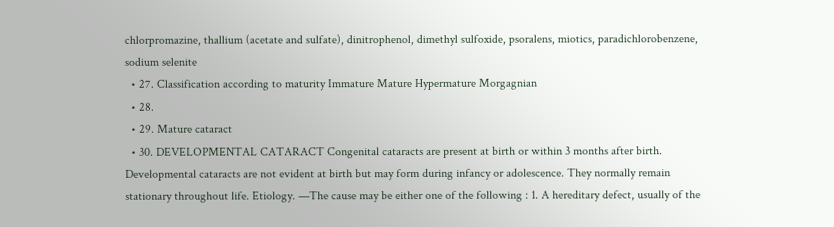chlorpromazine, thallium (acetate and sulfate), dinitrophenol, dimethyl sulfoxide, psoralens, miotics, paradichlorobenzene, sodium selenite
  • 27. Classification according to maturity Immature Mature Hypermature Morgagnian
  • 28.
  • 29. Mature cataract
  • 30. DEVELOPMENTAL CATARACT Congenital cataracts are present at birth or within 3 months after birth. Developmental cataracts are not evident at birth but may form during infancy or adolescence. They normally remain stationary throughout life. Etiology. —The cause may be either one of the following : 1. A hereditary defect, usually of the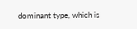dominant type, which is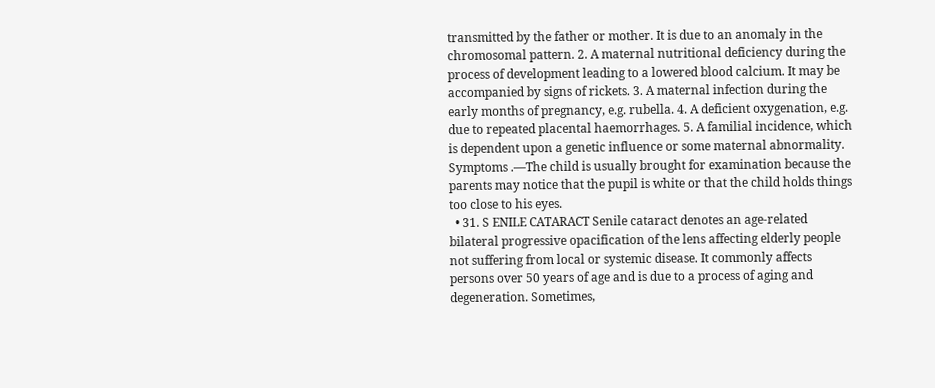transmitted by the father or mother. It is due to an anomaly in the chromosomal pattern. 2. A maternal nutritional deficiency during the process of development leading to a lowered blood calcium. It may be accompanied by signs of rickets. 3. A maternal infection during the early months of pregnancy, e.g. rubella. 4. A deficient oxygenation, e.g. due to repeated placental haemorrhages. 5. A familial incidence, which is dependent upon a genetic influence or some maternal abnormality. Symptoms .—The child is usually brought for examination because the parents may notice that the pupil is white or that the child holds things too close to his eyes.
  • 31. S ENILE CATARACT Senile cataract denotes an age-related bilateral progressive opacification of the lens affecting elderly people not suffering from local or systemic disease. It commonly affects persons over 50 years of age and is due to a process of aging and degeneration. Sometimes,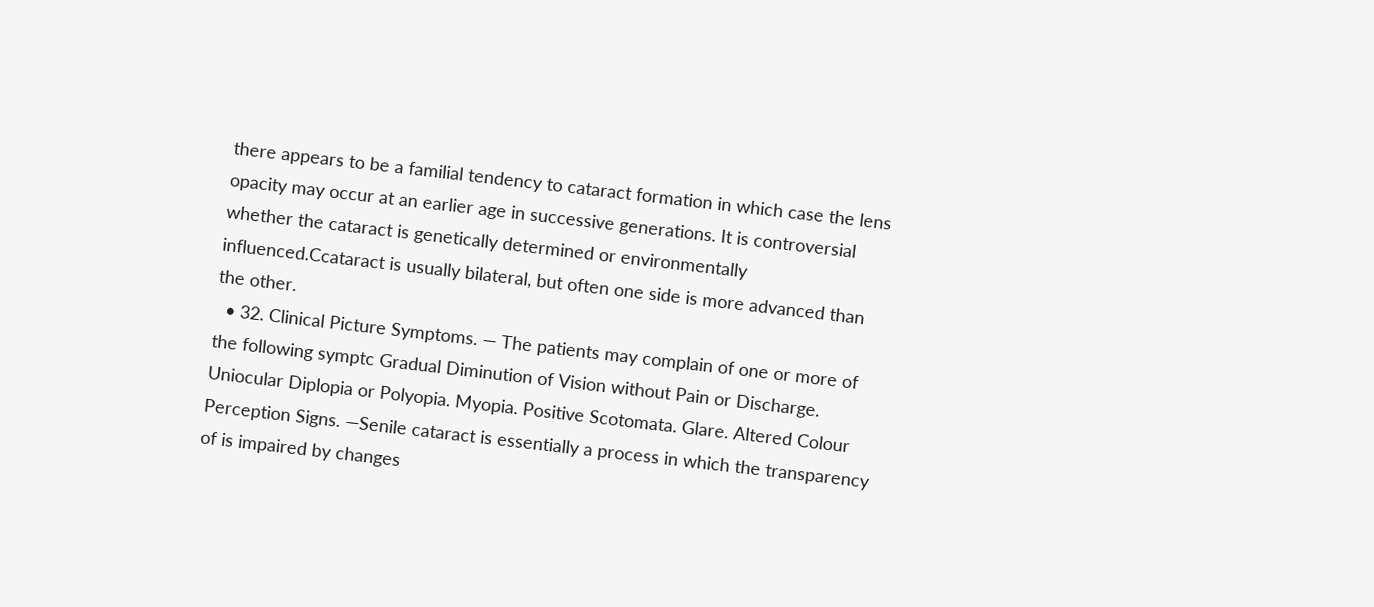there appears to be a familial tendency to cataract formation in which case the lens opacity may occur at an earlier age in successive generations. It is controversial whether the cataract is genetically determined or environmentally influenced.Ccataract is usually bilateral, but often one side is more advanced than the other.
  • 32. Clinical Picture Symptoms. — The patients may complain of one or more of the following symptc Gradual Diminution of Vision without Pain or Discharge. Uniocular Diplopia or Polyopia. Myopia. Positive Scotomata. Glare. Altered Colour Perception Signs. —Senile cataract is essentially a process in which the transparency of is impaired by changes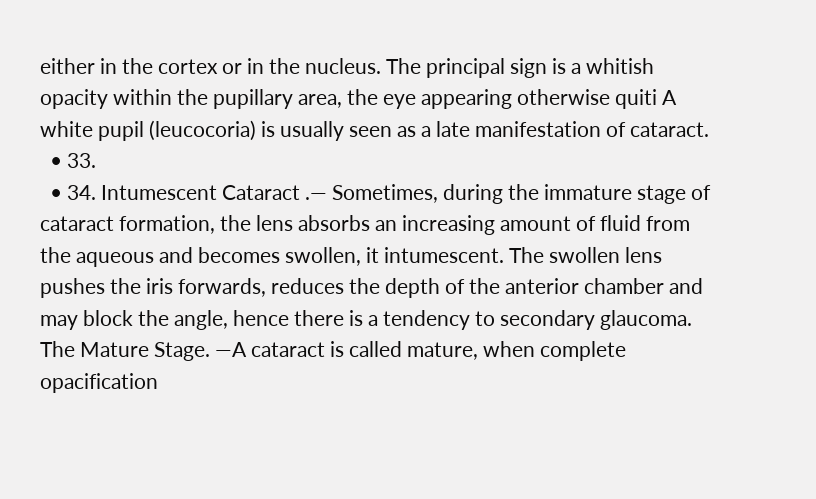either in the cortex or in the nucleus. The principal sign is a whitish opacity within the pupillary area, the eye appearing otherwise quiti A white pupil (leucocoria) is usually seen as a late manifestation of cataract.
  • 33.
  • 34. Intumescent Cataract .— Sometimes, during the immature stage of cataract formation, the lens absorbs an increasing amount of fluid from the aqueous and becomes swollen, it intumescent. The swollen lens pushes the iris forwards, reduces the depth of the anterior chamber and may block the angle, hence there is a tendency to secondary glaucoma. The Mature Stage. —A cataract is called mature, when complete opacification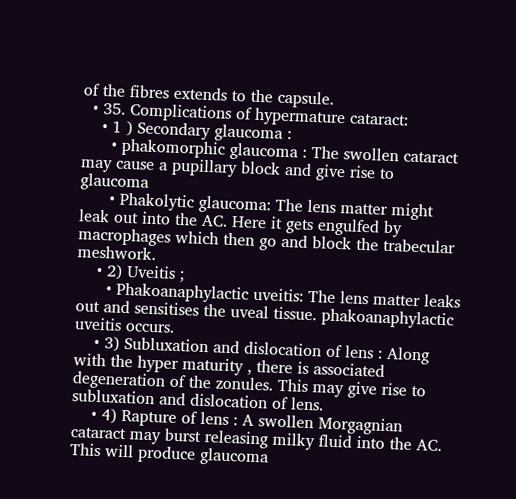of the fibres extends to the capsule.
  • 35. Complications of hypermature cataract:
    • 1 ) Secondary glaucoma :
      • phakomorphic glaucoma : The swollen cataract may cause a pupillary block and give rise to glaucoma
      • Phakolytic glaucoma: The lens matter might leak out into the AC. Here it gets engulfed by macrophages which then go and block the trabecular meshwork.
    • 2) Uveitis ;
      • Phakoanaphylactic uveitis: The lens matter leaks out and sensitises the uveal tissue. phakoanaphylactic uveitis occurs.
    • 3) Subluxation and dislocation of lens : Along with the hyper maturity , there is associated degeneration of the zonules. This may give rise to subluxation and dislocation of lens.
    • 4) Rapture of lens : A swollen Morgagnian cataract may burst releasing milky fluid into the AC. This will produce glaucoma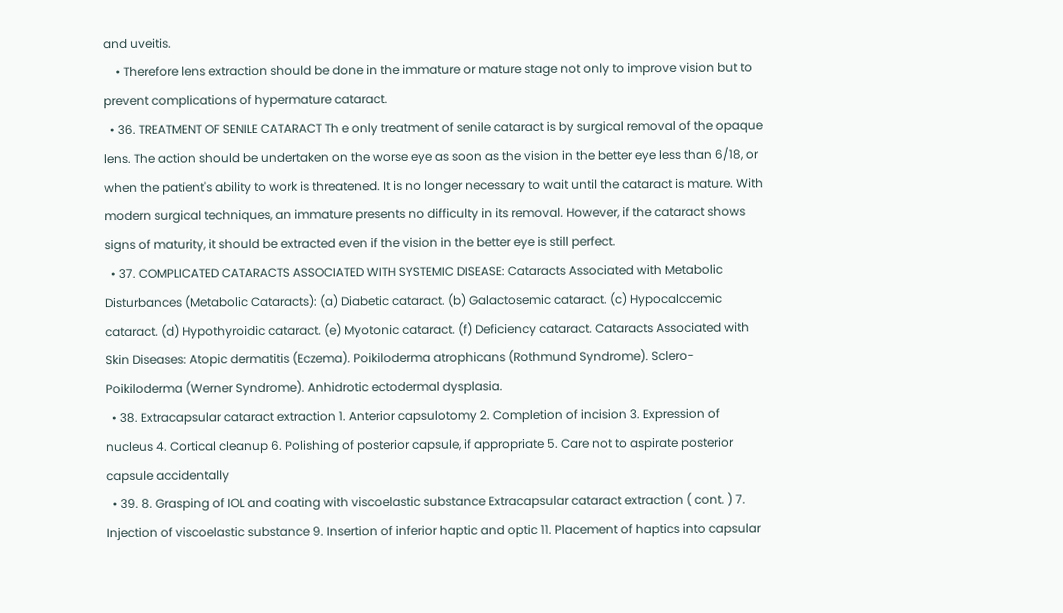and uveitis.
    • Therefore lens extraction should be done in the immature or mature stage not only to improve vision but to prevent complications of hypermature cataract.
  • 36. TREATMENT OF SENILE CATARACT Th e only treatment of senile cataract is by surgical removal of the opaque lens. The action should be undertaken on the worse eye as soon as the vision in the better eye less than 6/18, or when the patient's ability to work is threatened. It is no longer necessary to wait until the cataract is mature. With modern surgical techniques, an immature presents no difficulty in its removal. However, if the cataract shows signs of maturity, it should be extracted even if the vision in the better eye is still perfect.
  • 37. COMPLICATED CATARACTS ASSOCIATED WITH SYSTEMIC DISEASE: Cataracts Associated with Metabolic Disturbances (Metabolic Cataracts): (a) Diabetic cataract. (b) Galactosemic cataract. (c) Hypocalccemic cataract. (d) Hypothyroidic cataract. (e) Myotonic cataract. (f) Deficiency cataract. Cataracts Associated with Skin Diseases: Atopic dermatitis (Eczema). Poikiloderma atrophicans (Rothmund Syndrome). Sclero-Poikiloderma (Werner Syndrome). Anhidrotic ectodermal dysplasia.
  • 38. Extracapsular cataract extraction 1. Anterior capsulotomy 2. Completion of incision 3. Expression of nucleus 4. Cortical cleanup 6. Polishing of posterior capsule, if appropriate 5. Care not to aspirate posterior capsule accidentally
  • 39. 8. Grasping of IOL and coating with viscoelastic substance Extracapsular cataract extraction ( cont. ) 7. Injection of viscoelastic substance 9. Insertion of inferior haptic and optic 11. Placement of haptics into capsular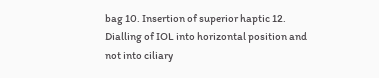bag 10. Insertion of superior haptic 12. Dialling of IOL into horizontal position and not into ciliary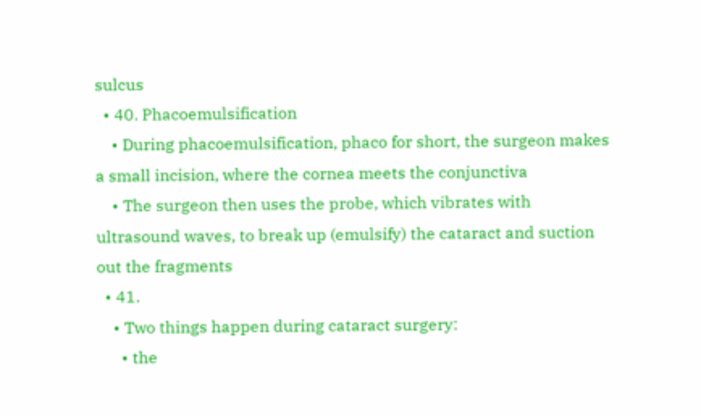sulcus
  • 40. Phacoemulsification
    • During phacoemulsification, phaco for short, the surgeon makes a small incision, where the cornea meets the conjunctiva
    • The surgeon then uses the probe, which vibrates with ultrasound waves, to break up (emulsify) the cataract and suction out the fragments
  • 41.
    • Two things happen during cataract surgery:
      • the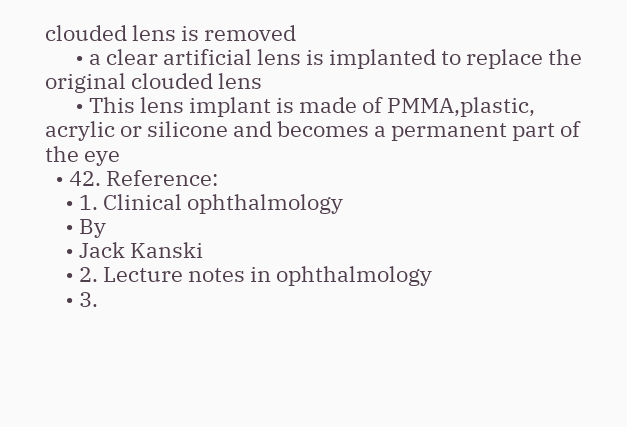clouded lens is removed
      • a clear artificial lens is implanted to replace the original clouded lens
      • This lens implant is made of PMMA,plastic, acrylic or silicone and becomes a permanent part of the eye
  • 42. Reference:
    • 1. Clinical ophthalmology
    • By
    • Jack Kanski
    • 2. Lecture notes in ophthalmology
    • 3.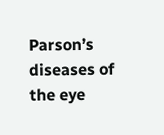Parson’s diseases of the eye